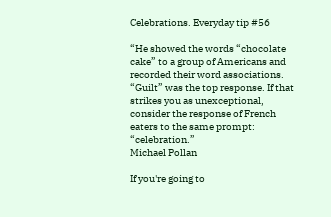Celebrations. Everyday tip #56

“He showed the words “chocolate cake” to a group of Americans and recorded their word associations. “Guilt” was the top response. If that strikes you as unexceptional, consider the response of French eaters to the same prompt: “celebration.”
Michael Pollan

If you're going to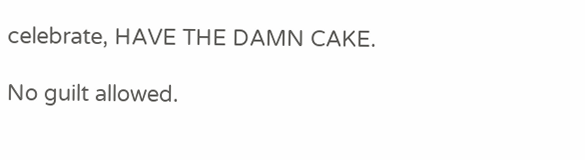celebrate, HAVE THE DAMN CAKE.

No guilt allowed.